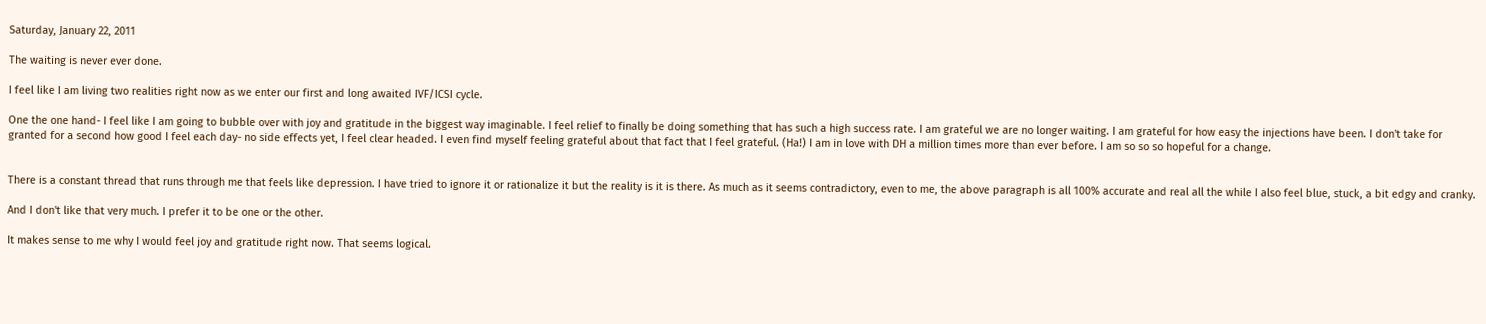Saturday, January 22, 2011

The waiting is never ever done.

I feel like I am living two realities right now as we enter our first and long awaited IVF/ICSI cycle.

One the one hand- I feel like I am going to bubble over with joy and gratitude in the biggest way imaginable. I feel relief to finally be doing something that has such a high success rate. I am grateful we are no longer waiting. I am grateful for how easy the injections have been. I don't take for granted for a second how good I feel each day- no side effects yet, I feel clear headed. I even find myself feeling grateful about that fact that I feel grateful. (Ha!) I am in love with DH a million times more than ever before. I am so so so hopeful for a change.


There is a constant thread that runs through me that feels like depression. I have tried to ignore it or rationalize it but the reality is it is there. As much as it seems contradictory, even to me, the above paragraph is all 100% accurate and real all the while I also feel blue, stuck, a bit edgy and cranky.

And I don't like that very much. I prefer it to be one or the other.

It makes sense to me why I would feel joy and gratitude right now. That seems logical.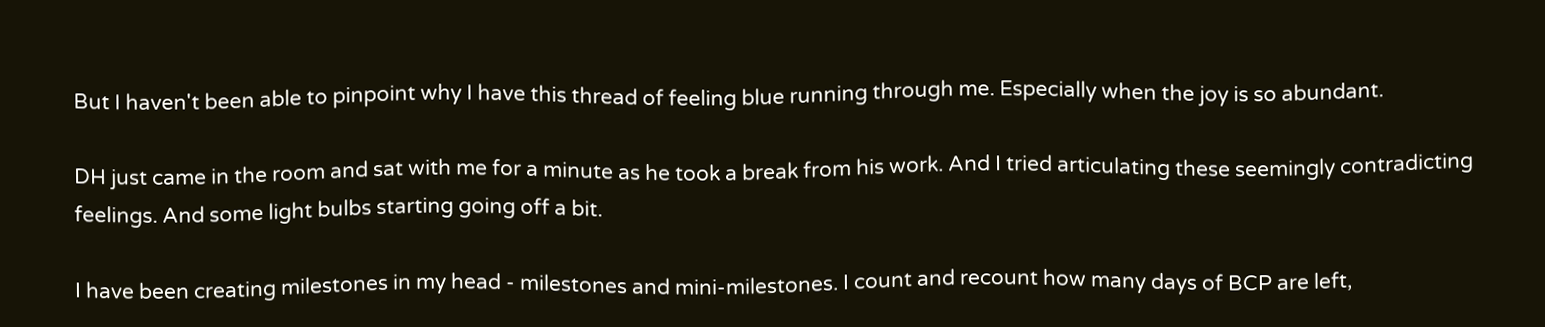But I haven't been able to pinpoint why I have this thread of feeling blue running through me. Especially when the joy is so abundant.

DH just came in the room and sat with me for a minute as he took a break from his work. And I tried articulating these seemingly contradicting feelings. And some light bulbs starting going off a bit.

I have been creating milestones in my head - milestones and mini-milestones. I count and recount how many days of BCP are left,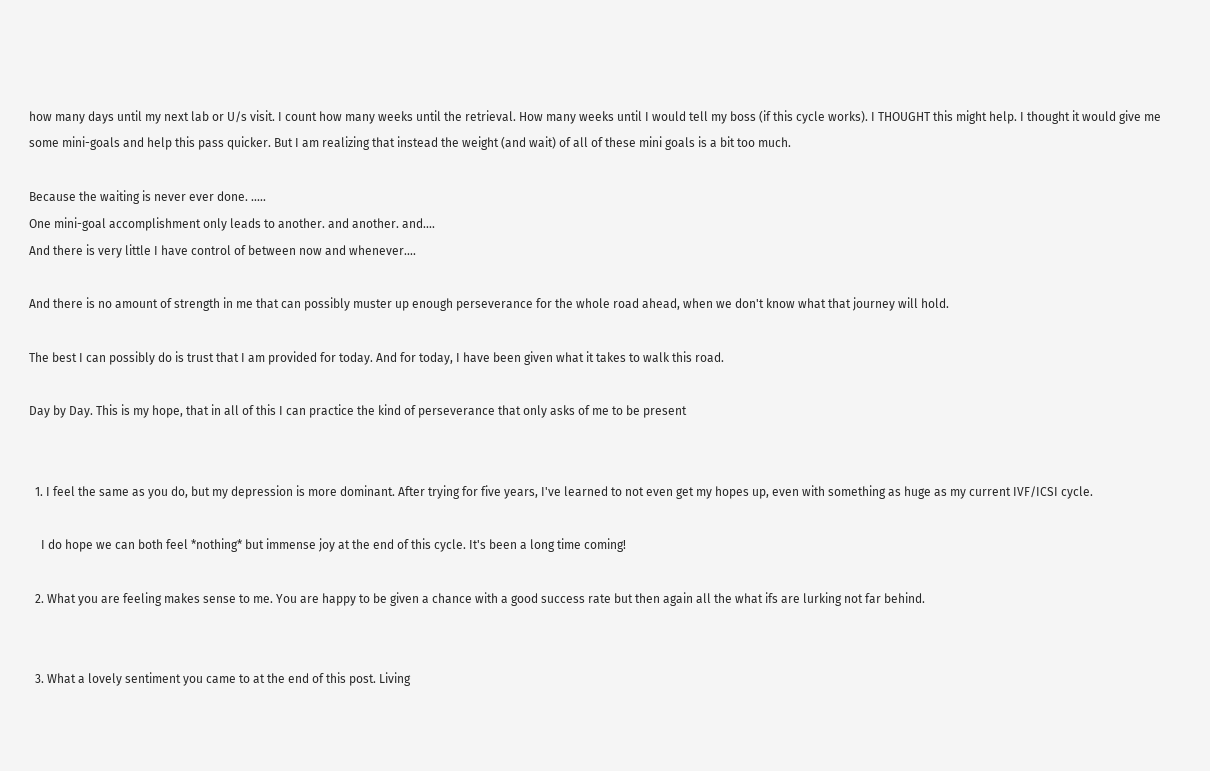how many days until my next lab or U/s visit. I count how many weeks until the retrieval. How many weeks until I would tell my boss (if this cycle works). I THOUGHT this might help. I thought it would give me some mini-goals and help this pass quicker. But I am realizing that instead the weight (and wait) of all of these mini goals is a bit too much.

Because the waiting is never ever done. .....
One mini-goal accomplishment only leads to another. and another. and....
And there is very little I have control of between now and whenever....

And there is no amount of strength in me that can possibly muster up enough perseverance for the whole road ahead, when we don't know what that journey will hold.

The best I can possibly do is trust that I am provided for today. And for today, I have been given what it takes to walk this road.

Day by Day. This is my hope, that in all of this I can practice the kind of perseverance that only asks of me to be present


  1. I feel the same as you do, but my depression is more dominant. After trying for five years, I've learned to not even get my hopes up, even with something as huge as my current IVF/ICSI cycle.

    I do hope we can both feel *nothing* but immense joy at the end of this cycle. It's been a long time coming!

  2. What you are feeling makes sense to me. You are happy to be given a chance with a good success rate but then again all the what ifs are lurking not far behind.


  3. What a lovely sentiment you came to at the end of this post. Living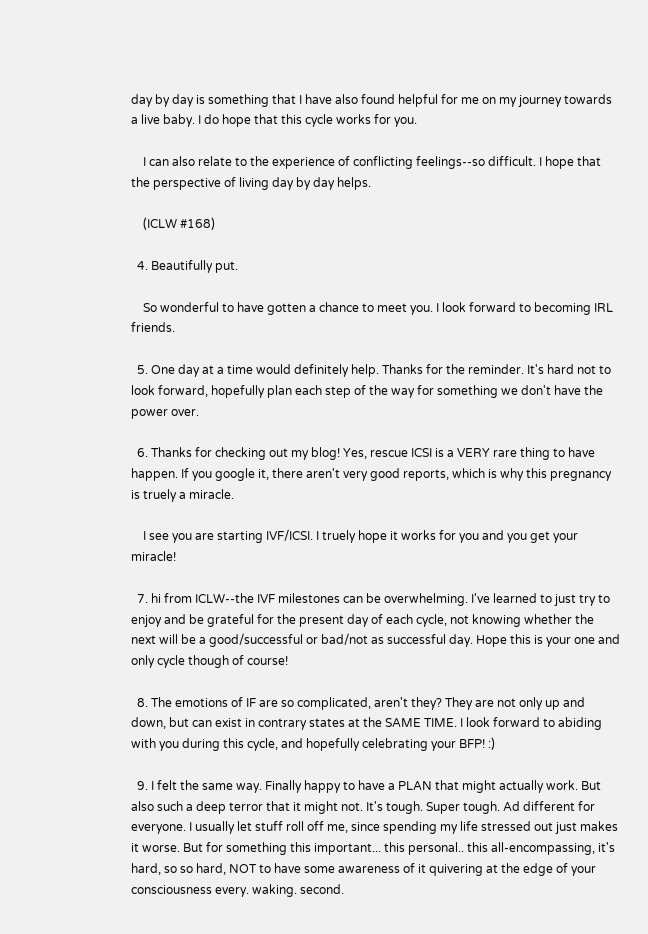day by day is something that I have also found helpful for me on my journey towards a live baby. I do hope that this cycle works for you.

    I can also relate to the experience of conflicting feelings--so difficult. I hope that the perspective of living day by day helps.

    (ICLW #168)

  4. Beautifully put.

    So wonderful to have gotten a chance to meet you. I look forward to becoming IRL friends.

  5. One day at a time would definitely help. Thanks for the reminder. It's hard not to look forward, hopefully plan each step of the way for something we don't have the power over.

  6. Thanks for checking out my blog! Yes, rescue ICSI is a VERY rare thing to have happen. If you google it, there aren't very good reports, which is why this pregnancy is truely a miracle.

    I see you are starting IVF/ICSI. I truely hope it works for you and you get your miracle!

  7. hi from ICLW--the IVF milestones can be overwhelming. I've learned to just try to enjoy and be grateful for the present day of each cycle, not knowing whether the next will be a good/successful or bad/not as successful day. Hope this is your one and only cycle though of course!

  8. The emotions of IF are so complicated, aren't they? They are not only up and down, but can exist in contrary states at the SAME TIME. I look forward to abiding with you during this cycle, and hopefully celebrating your BFP! :)

  9. I felt the same way. Finally happy to have a PLAN that might actually work. But also such a deep terror that it might not. It's tough. Super tough. Ad different for everyone. I usually let stuff roll off me, since spending my life stressed out just makes it worse. But for something this important... this personal.. this all-encompassing, it's hard, so so hard, NOT to have some awareness of it quivering at the edge of your consciousness every. waking. second.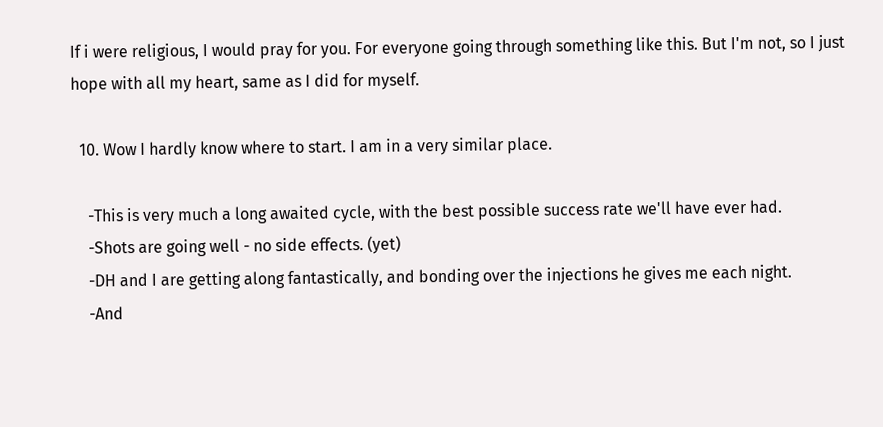If i were religious, I would pray for you. For everyone going through something like this. But I'm not, so I just hope with all my heart, same as I did for myself.

  10. Wow I hardly know where to start. I am in a very similar place.

    -This is very much a long awaited cycle, with the best possible success rate we'll have ever had.
    -Shots are going well - no side effects. (yet)
    -DH and I are getting along fantastically, and bonding over the injections he gives me each night.
    -And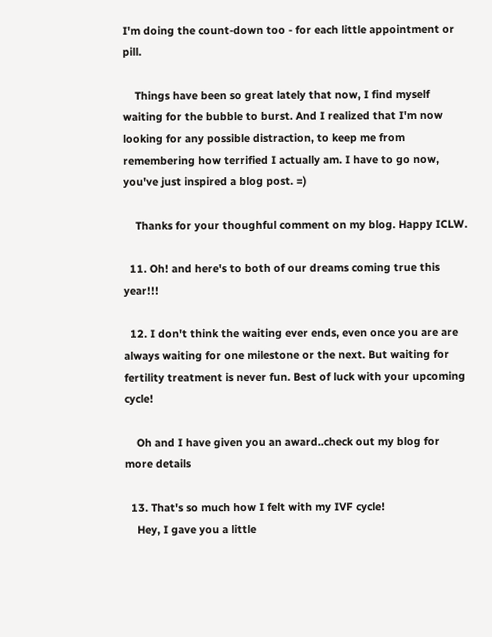I'm doing the count-down too - for each little appointment or pill.

    Things have been so great lately that now, I find myself waiting for the bubble to burst. And I realized that I'm now looking for any possible distraction, to keep me from remembering how terrified I actually am. I have to go now, you've just inspired a blog post. =)

    Thanks for your thoughful comment on my blog. Happy ICLW.

  11. Oh! and here's to both of our dreams coming true this year!!!

  12. I don't think the waiting ever ends, even once you are are always waiting for one milestone or the next. But waiting for fertility treatment is never fun. Best of luck with your upcoming cycle!

    Oh and I have given you an award..check out my blog for more details

  13. That's so much how I felt with my IVF cycle!
    Hey, I gave you a little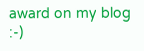award on my blog :-)